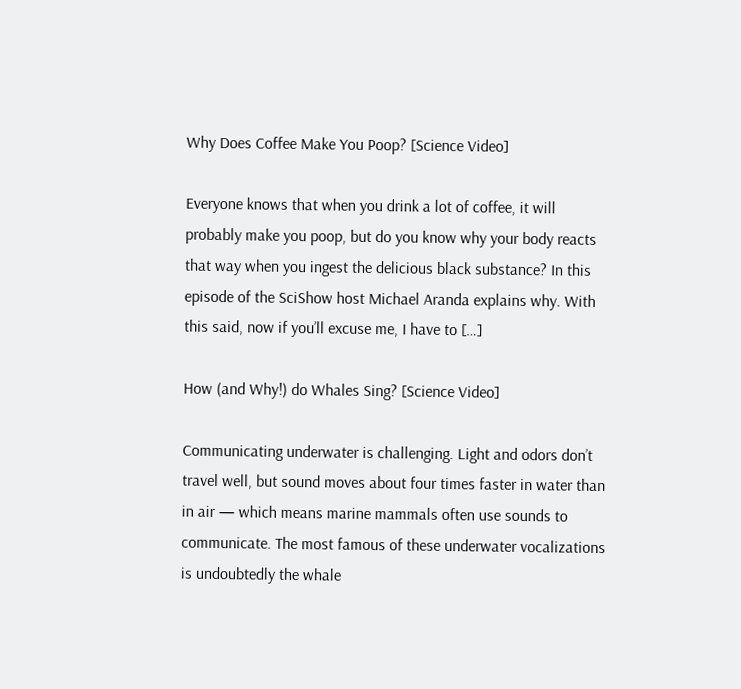Why Does Coffee Make You Poop? [Science Video]

Everyone knows that when you drink a lot of coffee, it will probably make you poop, but do you know why your body reacts that way when you ingest the delicious black substance? In this episode of the SciShow host Michael Aranda explains why. With this said, now if you’ll excuse me, I have to […]

How (and Why!) do Whales Sing? [Science Video]

Communicating underwater is challenging. Light and odors don’t travel well, but sound moves about four times faster in water than in air — which means marine mammals often use sounds to communicate. The most famous of these underwater vocalizations is undoubtedly the whale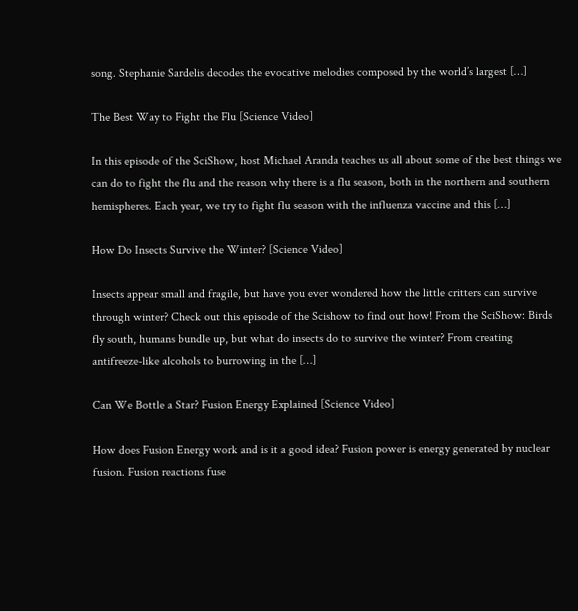song. Stephanie Sardelis decodes the evocative melodies composed by the world’s largest […]

The Best Way to Fight the Flu [Science Video]

In this episode of the SciShow, host Michael Aranda teaches us all about some of the best things we can do to fight the flu and the reason why there is a flu season, both in the northern and southern hemispheres. Each year, we try to fight flu season with the influenza vaccine and this […]

How Do Insects Survive the Winter? [Science Video]

Insects appear small and fragile, but have you ever wondered how the little critters can survive through winter? Check out this episode of the Scishow to find out how! From the SciShow: Birds fly south, humans bundle up, but what do insects do to survive the winter? From creating antifreeze-like alcohols to burrowing in the […]

Can We Bottle a Star? Fusion Energy Explained [Science Video]

How does Fusion Energy work and is it a good idea? Fusion power is energy generated by nuclear fusion. Fusion reactions fuse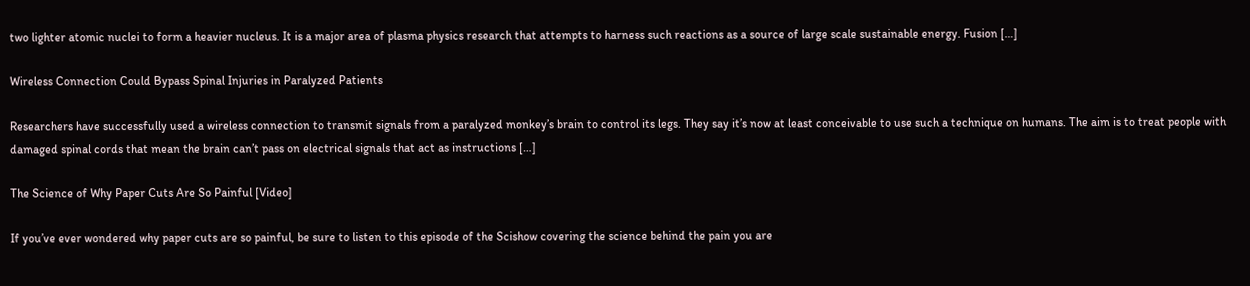two lighter atomic nuclei to form a heavier nucleus. It is a major area of plasma physics research that attempts to harness such reactions as a source of large scale sustainable energy. Fusion […]

Wireless Connection Could Bypass Spinal Injuries in Paralyzed Patients

Researchers have successfully used a wireless connection to transmit signals from a paralyzed monkey’s brain to control its legs. They say it’s now at least conceivable to use such a technique on humans. The aim is to treat people with damaged spinal cords that mean the brain can’t pass on electrical signals that act as instructions […]

The Science of Why Paper Cuts Are So Painful [Video]

If you’ve ever wondered why paper cuts are so painful, be sure to listen to this episode of the Scishow covering the science behind the pain you are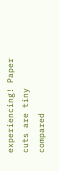experiencing! Paper cuts are tiny compared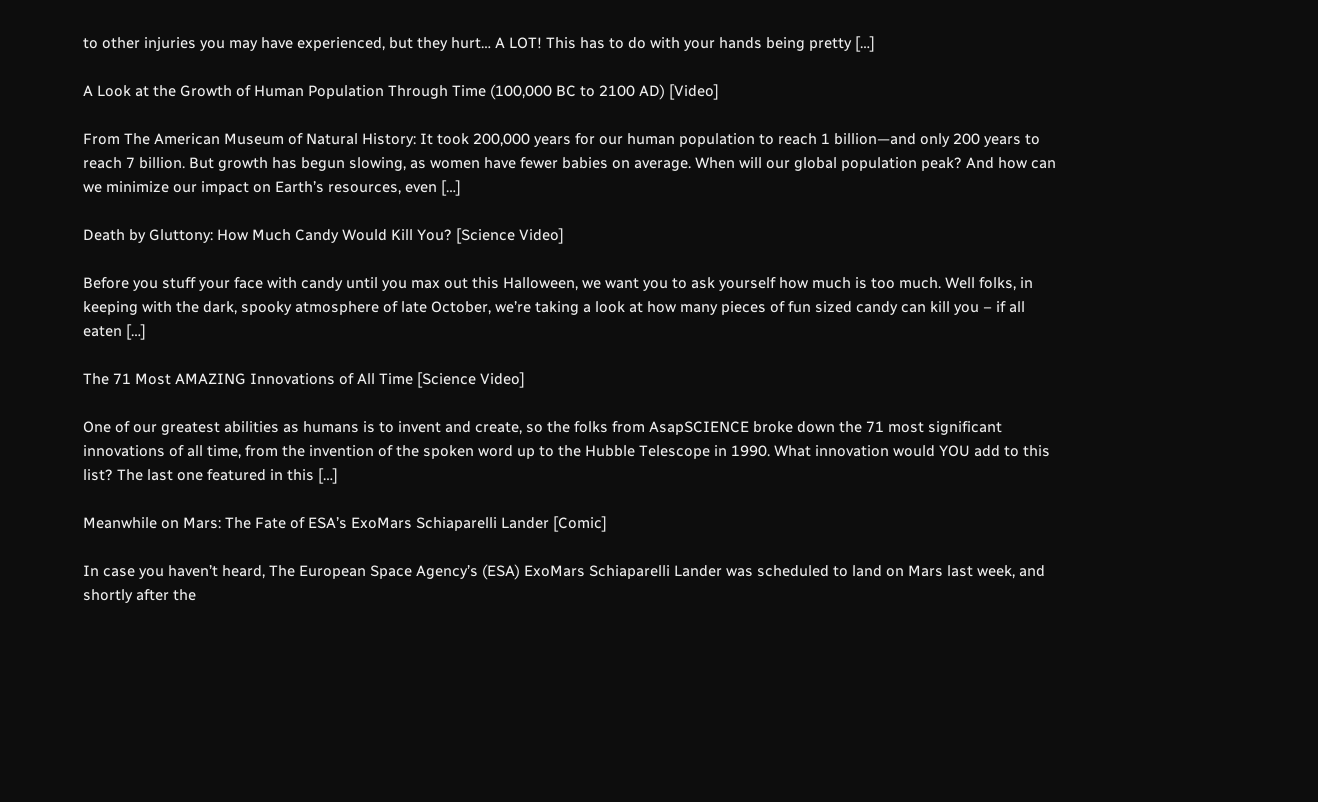to other injuries you may have experienced, but they hurt… A LOT! This has to do with your hands being pretty […]

A Look at the Growth of Human Population Through Time (100,000 BC to 2100 AD) [Video]

From The American Museum of Natural History: It took 200,000 years for our human population to reach 1 billion—and only 200 years to reach 7 billion. But growth has begun slowing, as women have fewer babies on average. When will our global population peak? And how can we minimize our impact on Earth’s resources, even […]

Death by Gluttony: How Much Candy Would Kill You? [Science Video]

Before you stuff your face with candy until you max out this Halloween, we want you to ask yourself how much is too much. Well folks, in keeping with the dark, spooky atmosphere of late October, we’re taking a look at how many pieces of fun sized candy can kill you – if all eaten […]

The 71 Most AMAZING Innovations of All Time [Science Video]

One of our greatest abilities as humans is to invent and create, so the folks from AsapSCIENCE broke down the 71 most significant innovations of all time, from the invention of the spoken word up to the Hubble Telescope in 1990. What innovation would YOU add to this list? The last one featured in this […]

Meanwhile on Mars: The Fate of ESA’s ExoMars Schiaparelli Lander [Comic]

In case you haven’t heard, The European Space Agency’s (ESA) ExoMars Schiaparelli Lander was scheduled to land on Mars last week, and shortly after the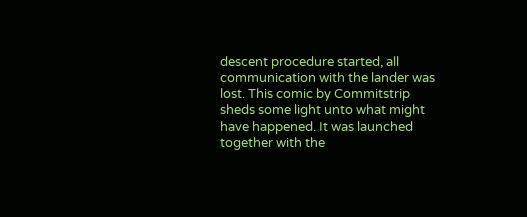descent procedure started, all communication with the lander was lost. This comic by Commitstrip sheds some light unto what might have happened. It was launched together with the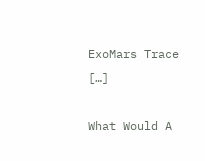ExoMars Trace […]

What Would A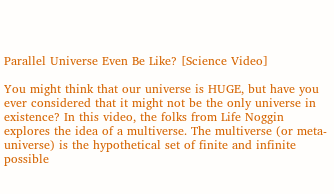Parallel Universe Even Be Like? [Science Video]

You might think that our universe is HUGE, but have you ever considered that it might not be the only universe in existence? In this video, the folks from Life Noggin explores the idea of a multiverse. The multiverse (or meta-universe) is the hypothetical set of finite and infinite possible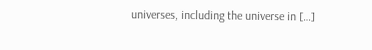universes, including the universe in […]